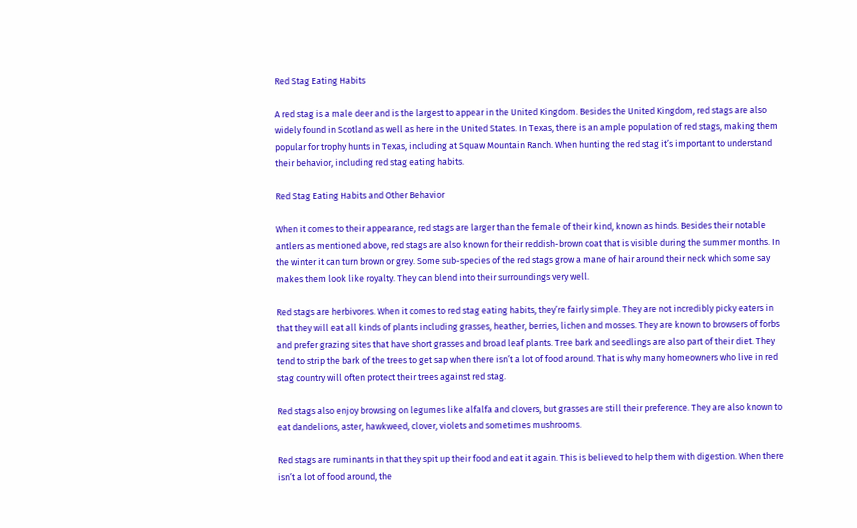Red Stag Eating Habits

A red stag is a male deer and is the largest to appear in the United Kingdom. Besides the United Kingdom, red stags are also widely found in Scotland as well as here in the United States. In Texas, there is an ample population of red stags, making them popular for trophy hunts in Texas, including at Squaw Mountain Ranch. When hunting the red stag it’s important to understand their behavior, including red stag eating habits.

Red Stag Eating Habits and Other Behavior

When it comes to their appearance, red stags are larger than the female of their kind, known as hinds. Besides their notable antlers as mentioned above, red stags are also known for their reddish-brown coat that is visible during the summer months. In the winter it can turn brown or grey. Some sub-species of the red stags grow a mane of hair around their neck which some say makes them look like royalty. They can blend into their surroundings very well.

Red stags are herbivores. When it comes to red stag eating habits, they’re fairly simple. They are not incredibly picky eaters in that they will eat all kinds of plants including grasses, heather, berries, lichen and mosses. They are known to browsers of forbs and prefer grazing sites that have short grasses and broad leaf plants. Tree bark and seedlings are also part of their diet. They tend to strip the bark of the trees to get sap when there isn’t a lot of food around. That is why many homeowners who live in red stag country will often protect their trees against red stag.

Red stags also enjoy browsing on legumes like alfalfa and clovers, but grasses are still their preference. They are also known to eat dandelions, aster, hawkweed, clover, violets and sometimes mushrooms.

Red stags are ruminants in that they spit up their food and eat it again. This is believed to help them with digestion. When there isn’t a lot of food around, the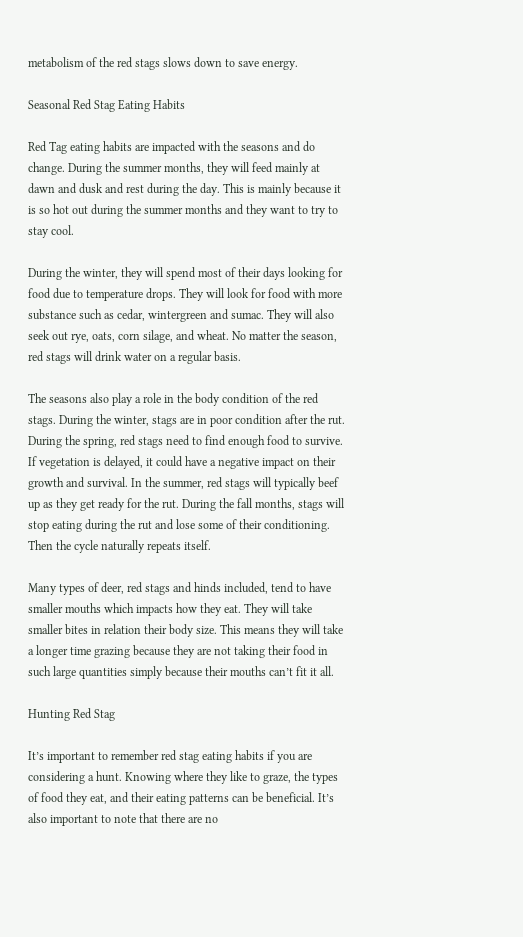metabolism of the red stags slows down to save energy.

Seasonal Red Stag Eating Habits

Red Tag eating habits are impacted with the seasons and do change. During the summer months, they will feed mainly at dawn and dusk and rest during the day. This is mainly because it is so hot out during the summer months and they want to try to stay cool.

During the winter, they will spend most of their days looking for food due to temperature drops. They will look for food with more substance such as cedar, wintergreen and sumac. They will also seek out rye, oats, corn silage, and wheat. No matter the season, red stags will drink water on a regular basis.

The seasons also play a role in the body condition of the red stags. During the winter, stags are in poor condition after the rut. During the spring, red stags need to find enough food to survive. If vegetation is delayed, it could have a negative impact on their growth and survival. In the summer, red stags will typically beef up as they get ready for the rut. During the fall months, stags will stop eating during the rut and lose some of their conditioning. Then the cycle naturally repeats itself.

Many types of deer, red stags and hinds included, tend to have smaller mouths which impacts how they eat. They will take smaller bites in relation their body size. This means they will take a longer time grazing because they are not taking their food in such large quantities simply because their mouths can’t fit it all.

Hunting Red Stag

It’s important to remember red stag eating habits if you are considering a hunt. Knowing where they like to graze, the types of food they eat, and their eating patterns can be beneficial. It’s also important to note that there are no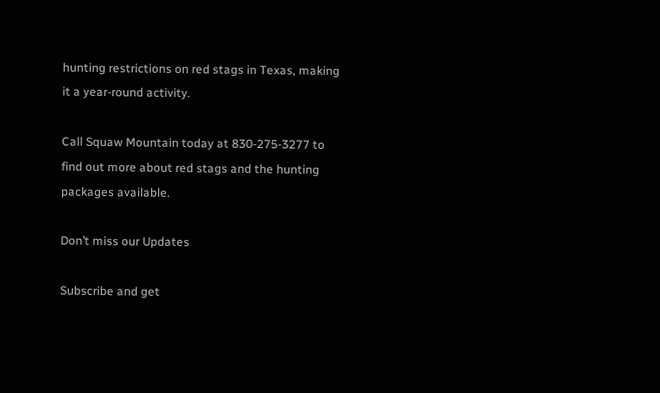hunting restrictions on red stags in Texas, making it a year-round activity.

Call Squaw Mountain today at 830-275-3277 to find out more about red stags and the hunting packages available.

Don’t miss our Updates

Subscribe and get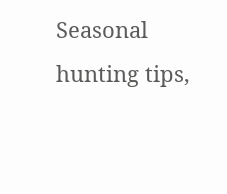Seasonal hunting tips,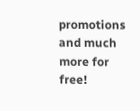promotions and much more for free!